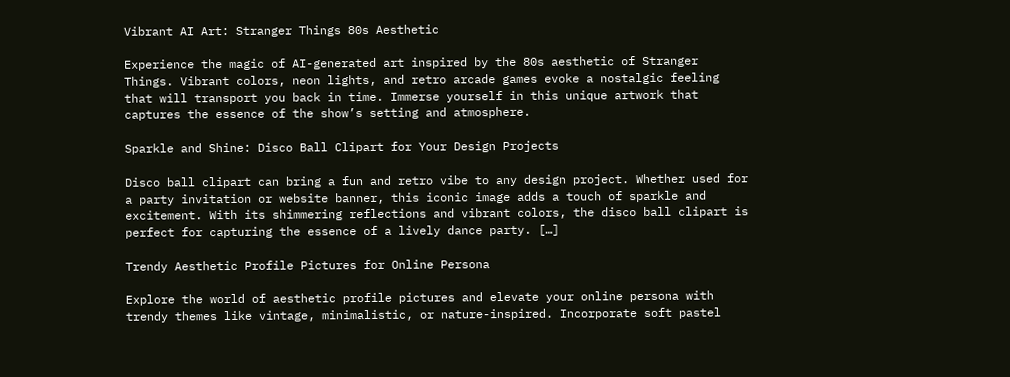Vibrant AI Art: Stranger Things 80s Aesthetic

Experience the magic of AI-generated art inspired by the 80s aesthetic of Stranger Things. Vibrant colors, neon lights, and retro arcade games evoke a nostalgic feeling that will transport you back in time. Immerse yourself in this unique artwork that captures the essence of the show’s setting and atmosphere.

Sparkle and Shine: Disco Ball Clipart for Your Design Projects

Disco ball clipart can bring a fun and retro vibe to any design project. Whether used for a party invitation or website banner, this iconic image adds a touch of sparkle and excitement. With its shimmering reflections and vibrant colors, the disco ball clipart is perfect for capturing the essence of a lively dance party. […]

Trendy Aesthetic Profile Pictures for Online Persona

Explore the world of aesthetic profile pictures and elevate your online persona with trendy themes like vintage, minimalistic, or nature-inspired. Incorporate soft pastel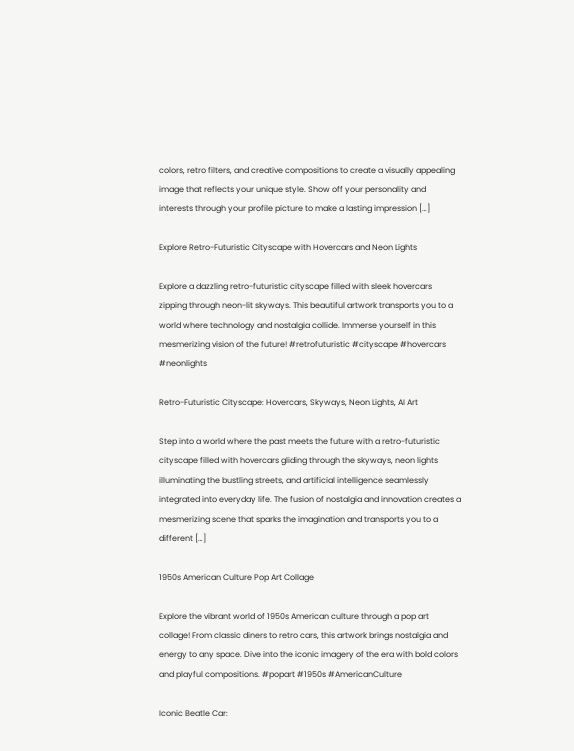colors, retro filters, and creative compositions to create a visually appealing image that reflects your unique style. Show off your personality and interests through your profile picture to make a lasting impression […]

Explore Retro-Futuristic Cityscape with Hovercars and Neon Lights

Explore a dazzling retro-futuristic cityscape filled with sleek hovercars zipping through neon-lit skyways. This beautiful artwork transports you to a world where technology and nostalgia collide. Immerse yourself in this mesmerizing vision of the future! #retrofuturistic #cityscape #hovercars #neonlights

Retro-Futuristic Cityscape: Hovercars, Skyways, Neon Lights, AI Art

Step into a world where the past meets the future with a retro-futuristic cityscape filled with hovercars gliding through the skyways, neon lights illuminating the bustling streets, and artificial intelligence seamlessly integrated into everyday life. The fusion of nostalgia and innovation creates a mesmerizing scene that sparks the imagination and transports you to a different […]

1950s American Culture Pop Art Collage

Explore the vibrant world of 1950s American culture through a pop art collage! From classic diners to retro cars, this artwork brings nostalgia and energy to any space. Dive into the iconic imagery of the era with bold colors and playful compositions. #popart #1950s #AmericanCulture

Iconic Beatle Car: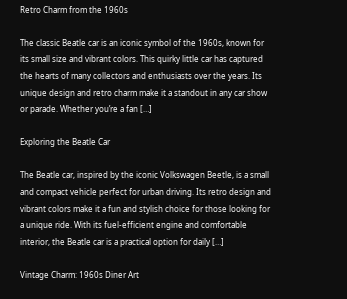Retro Charm from the 1960s

The classic Beatle car is an iconic symbol of the 1960s, known for its small size and vibrant colors. This quirky little car has captured the hearts of many collectors and enthusiasts over the years. Its unique design and retro charm make it a standout in any car show or parade. Whether you’re a fan […]

Exploring the Beatle Car

The Beatle car, inspired by the iconic Volkswagen Beetle, is a small and compact vehicle perfect for urban driving. Its retro design and vibrant colors make it a fun and stylish choice for those looking for a unique ride. With its fuel-efficient engine and comfortable interior, the Beatle car is a practical option for daily […]

Vintage Charm: 1960s Diner Art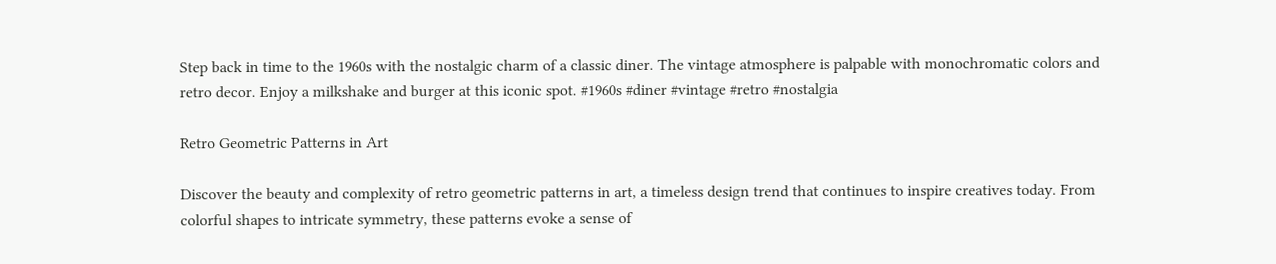Step back in time to the 1960s with the nostalgic charm of a classic diner. The vintage atmosphere is palpable with monochromatic colors and retro decor. Enjoy a milkshake and burger at this iconic spot. #1960s #diner #vintage #retro #nostalgia

Retro Geometric Patterns in Art

Discover the beauty and complexity of retro geometric patterns in art, a timeless design trend that continues to inspire creatives today. From colorful shapes to intricate symmetry, these patterns evoke a sense of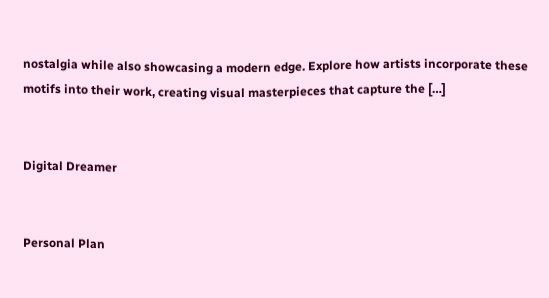nostalgia while also showcasing a modern edge. Explore how artists incorporate these motifs into their work, creating visual masterpieces that capture the […]


Digital Dreamer


Personal Plan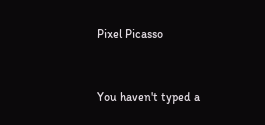Pixel Picasso


You haven't typed a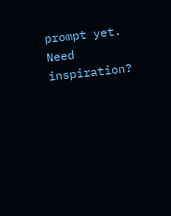prompt yet. Need inspiration?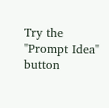Try the "Prompt Idea" button